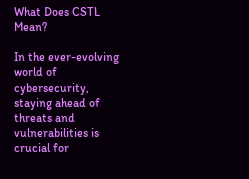What Does CSTL Mean?

In the ever-evolving world of cybersecurity, staying ahead of threats and vulnerabilities is crucial for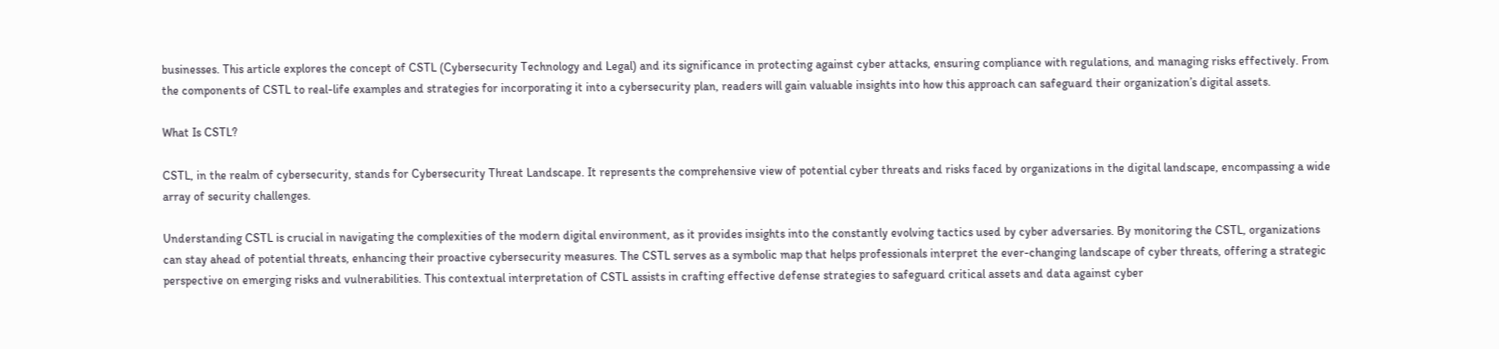businesses. This article explores the concept of CSTL (Cybersecurity Technology and Legal) and its significance in protecting against cyber attacks, ensuring compliance with regulations, and managing risks effectively. From the components of CSTL to real-life examples and strategies for incorporating it into a cybersecurity plan, readers will gain valuable insights into how this approach can safeguard their organization’s digital assets.

What Is CSTL?

CSTL, in the realm of cybersecurity, stands for Cybersecurity Threat Landscape. It represents the comprehensive view of potential cyber threats and risks faced by organizations in the digital landscape, encompassing a wide array of security challenges.

Understanding CSTL is crucial in navigating the complexities of the modern digital environment, as it provides insights into the constantly evolving tactics used by cyber adversaries. By monitoring the CSTL, organizations can stay ahead of potential threats, enhancing their proactive cybersecurity measures. The CSTL serves as a symbolic map that helps professionals interpret the ever-changing landscape of cyber threats, offering a strategic perspective on emerging risks and vulnerabilities. This contextual interpretation of CSTL assists in crafting effective defense strategies to safeguard critical assets and data against cyber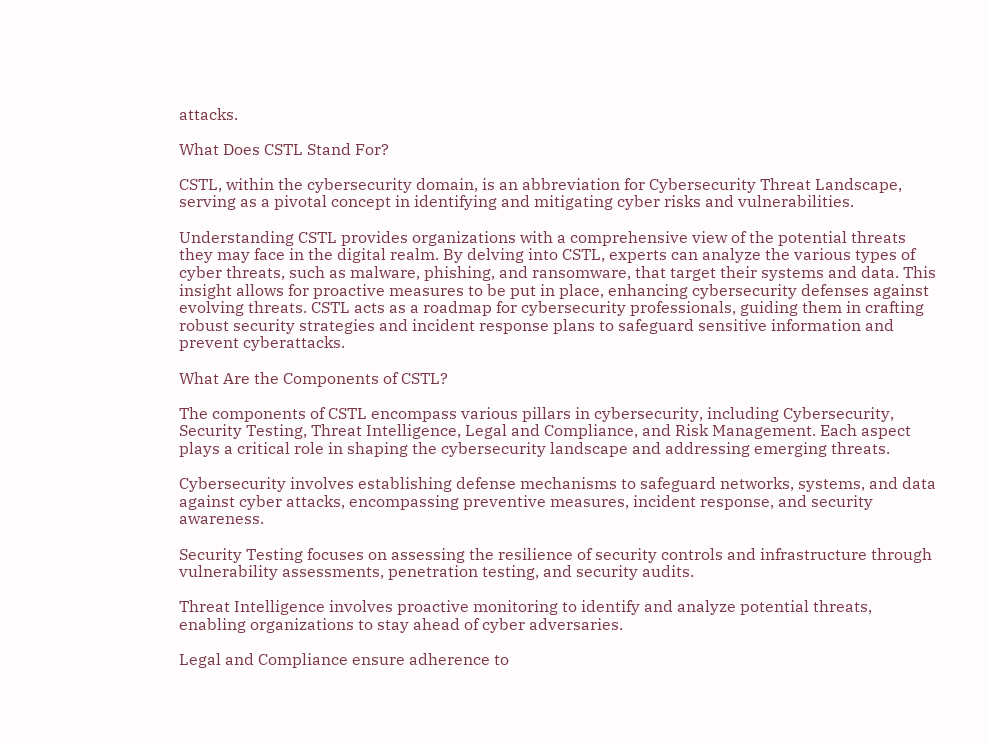attacks.

What Does CSTL Stand For?

CSTL, within the cybersecurity domain, is an abbreviation for Cybersecurity Threat Landscape, serving as a pivotal concept in identifying and mitigating cyber risks and vulnerabilities.

Understanding CSTL provides organizations with a comprehensive view of the potential threats they may face in the digital realm. By delving into CSTL, experts can analyze the various types of cyber threats, such as malware, phishing, and ransomware, that target their systems and data. This insight allows for proactive measures to be put in place, enhancing cybersecurity defenses against evolving threats. CSTL acts as a roadmap for cybersecurity professionals, guiding them in crafting robust security strategies and incident response plans to safeguard sensitive information and prevent cyberattacks.

What Are the Components of CSTL?

The components of CSTL encompass various pillars in cybersecurity, including Cybersecurity, Security Testing, Threat Intelligence, Legal and Compliance, and Risk Management. Each aspect plays a critical role in shaping the cybersecurity landscape and addressing emerging threats.

Cybersecurity involves establishing defense mechanisms to safeguard networks, systems, and data against cyber attacks, encompassing preventive measures, incident response, and security awareness.

Security Testing focuses on assessing the resilience of security controls and infrastructure through vulnerability assessments, penetration testing, and security audits.

Threat Intelligence involves proactive monitoring to identify and analyze potential threats, enabling organizations to stay ahead of cyber adversaries.

Legal and Compliance ensure adherence to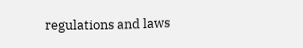regulations and laws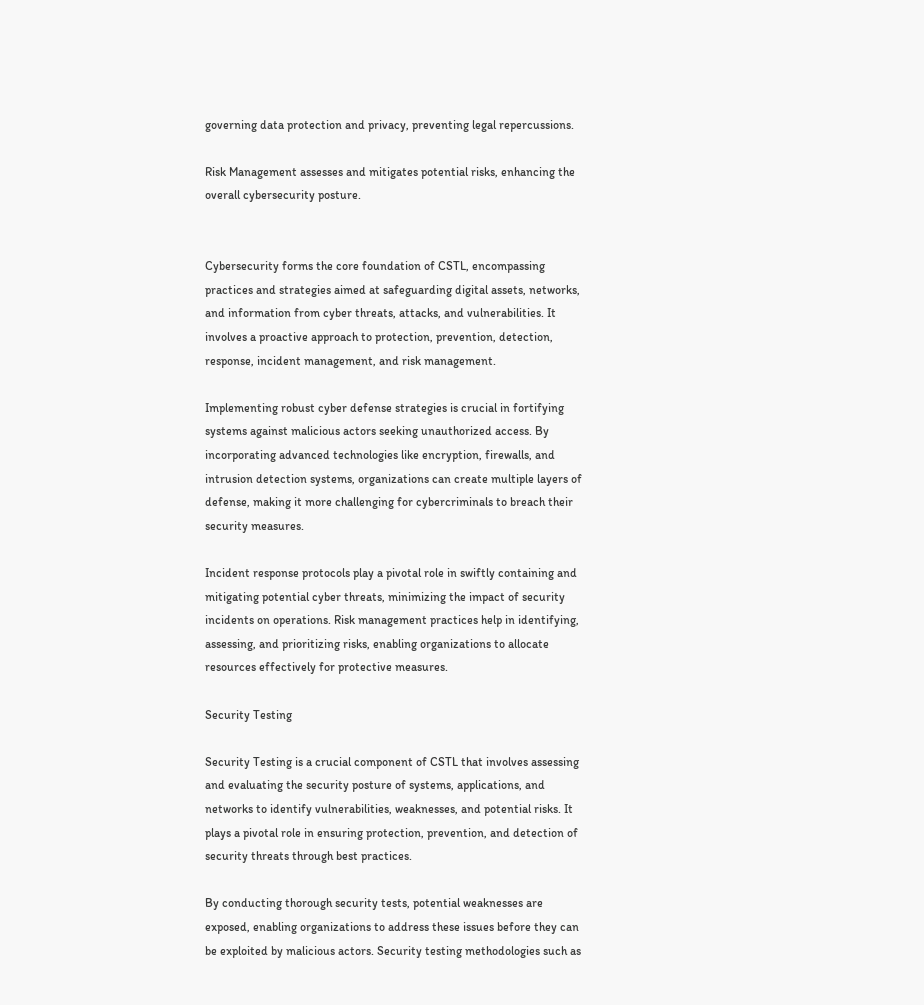governing data protection and privacy, preventing legal repercussions.

Risk Management assesses and mitigates potential risks, enhancing the overall cybersecurity posture.


Cybersecurity forms the core foundation of CSTL, encompassing practices and strategies aimed at safeguarding digital assets, networks, and information from cyber threats, attacks, and vulnerabilities. It involves a proactive approach to protection, prevention, detection, response, incident management, and risk management.

Implementing robust cyber defense strategies is crucial in fortifying systems against malicious actors seeking unauthorized access. By incorporating advanced technologies like encryption, firewalls, and intrusion detection systems, organizations can create multiple layers of defense, making it more challenging for cybercriminals to breach their security measures.

Incident response protocols play a pivotal role in swiftly containing and mitigating potential cyber threats, minimizing the impact of security incidents on operations. Risk management practices help in identifying, assessing, and prioritizing risks, enabling organizations to allocate resources effectively for protective measures.

Security Testing

Security Testing is a crucial component of CSTL that involves assessing and evaluating the security posture of systems, applications, and networks to identify vulnerabilities, weaknesses, and potential risks. It plays a pivotal role in ensuring protection, prevention, and detection of security threats through best practices.

By conducting thorough security tests, potential weaknesses are exposed, enabling organizations to address these issues before they can be exploited by malicious actors. Security testing methodologies such as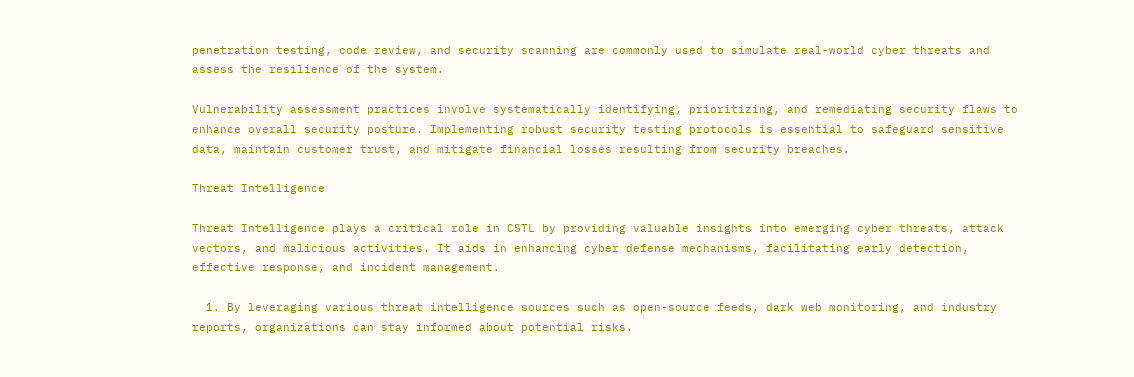penetration testing, code review, and security scanning are commonly used to simulate real-world cyber threats and assess the resilience of the system.

Vulnerability assessment practices involve systematically identifying, prioritizing, and remediating security flaws to enhance overall security posture. Implementing robust security testing protocols is essential to safeguard sensitive data, maintain customer trust, and mitigate financial losses resulting from security breaches.

Threat Intelligence

Threat Intelligence plays a critical role in CSTL by providing valuable insights into emerging cyber threats, attack vectors, and malicious activities. It aids in enhancing cyber defense mechanisms, facilitating early detection, effective response, and incident management.

  1. By leveraging various threat intelligence sources such as open-source feeds, dark web monitoring, and industry reports, organizations can stay informed about potential risks.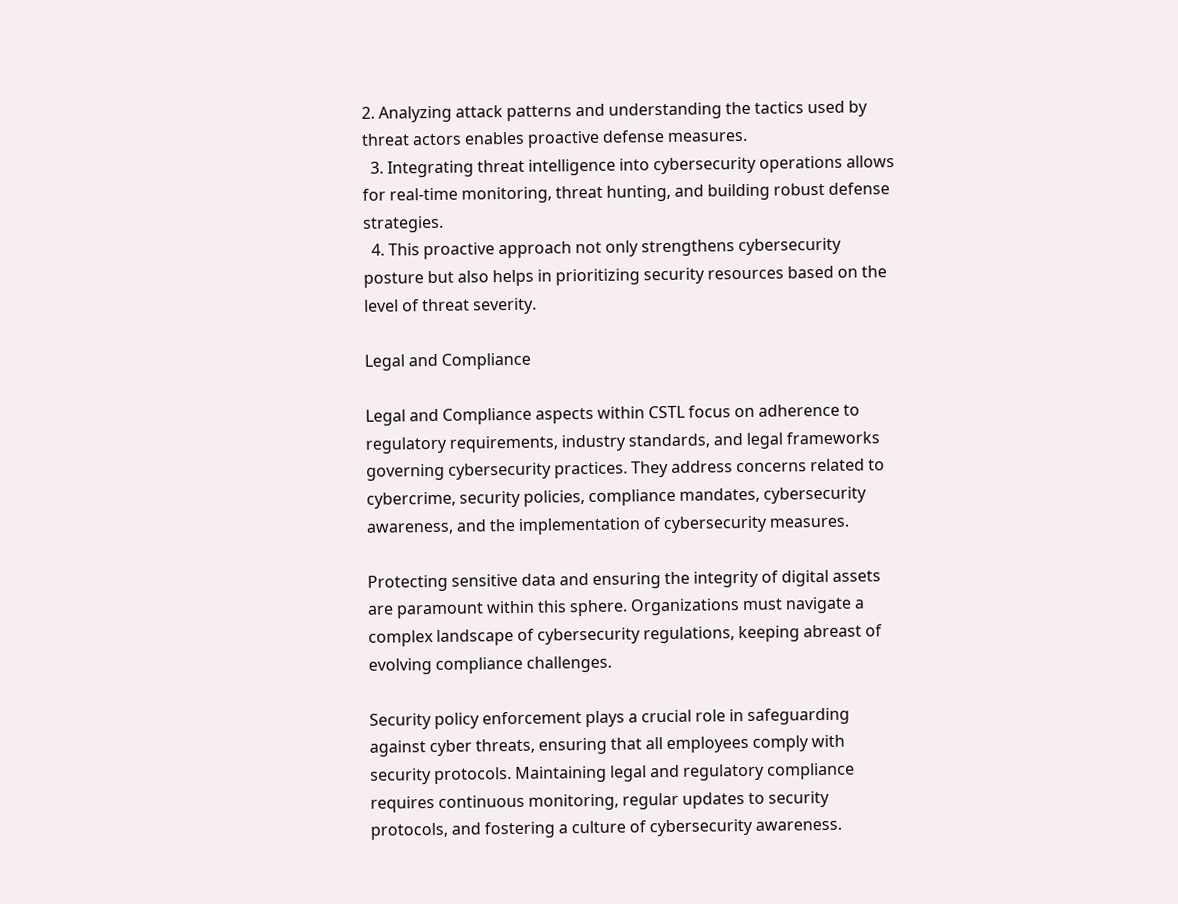2. Analyzing attack patterns and understanding the tactics used by threat actors enables proactive defense measures.
  3. Integrating threat intelligence into cybersecurity operations allows for real-time monitoring, threat hunting, and building robust defense strategies.
  4. This proactive approach not only strengthens cybersecurity posture but also helps in prioritizing security resources based on the level of threat severity.

Legal and Compliance

Legal and Compliance aspects within CSTL focus on adherence to regulatory requirements, industry standards, and legal frameworks governing cybersecurity practices. They address concerns related to cybercrime, security policies, compliance mandates, cybersecurity awareness, and the implementation of cybersecurity measures.

Protecting sensitive data and ensuring the integrity of digital assets are paramount within this sphere. Organizations must navigate a complex landscape of cybersecurity regulations, keeping abreast of evolving compliance challenges.

Security policy enforcement plays a crucial role in safeguarding against cyber threats, ensuring that all employees comply with security protocols. Maintaining legal and regulatory compliance requires continuous monitoring, regular updates to security protocols, and fostering a culture of cybersecurity awareness.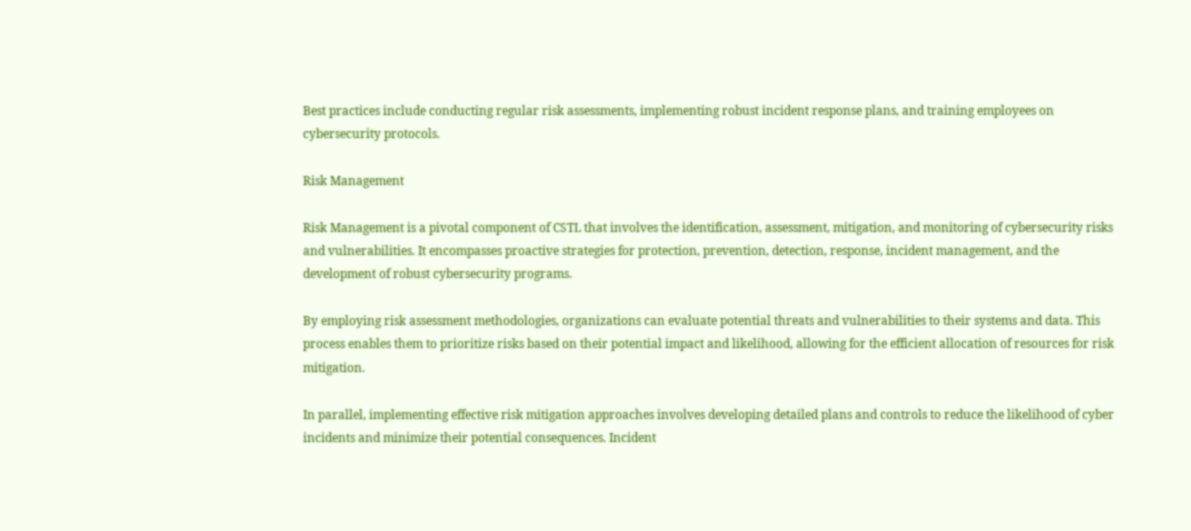Best practices include conducting regular risk assessments, implementing robust incident response plans, and training employees on cybersecurity protocols.

Risk Management

Risk Management is a pivotal component of CSTL that involves the identification, assessment, mitigation, and monitoring of cybersecurity risks and vulnerabilities. It encompasses proactive strategies for protection, prevention, detection, response, incident management, and the development of robust cybersecurity programs.

By employing risk assessment methodologies, organizations can evaluate potential threats and vulnerabilities to their systems and data. This process enables them to prioritize risks based on their potential impact and likelihood, allowing for the efficient allocation of resources for risk mitigation.

In parallel, implementing effective risk mitigation approaches involves developing detailed plans and controls to reduce the likelihood of cyber incidents and minimize their potential consequences. Incident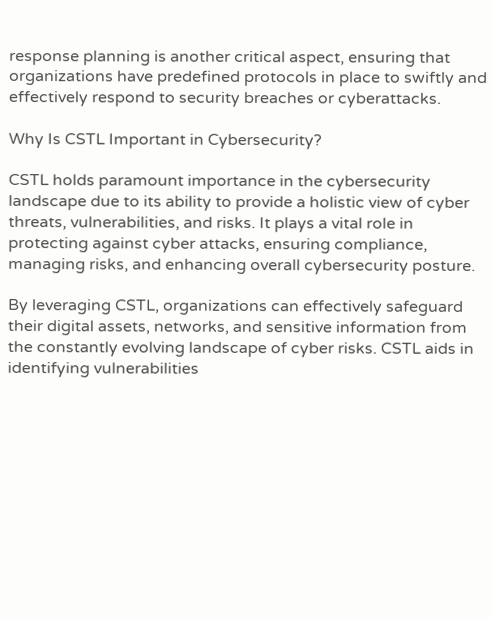response planning is another critical aspect, ensuring that organizations have predefined protocols in place to swiftly and effectively respond to security breaches or cyberattacks.

Why Is CSTL Important in Cybersecurity?

CSTL holds paramount importance in the cybersecurity landscape due to its ability to provide a holistic view of cyber threats, vulnerabilities, and risks. It plays a vital role in protecting against cyber attacks, ensuring compliance, managing risks, and enhancing overall cybersecurity posture.

By leveraging CSTL, organizations can effectively safeguard their digital assets, networks, and sensitive information from the constantly evolving landscape of cyber risks. CSTL aids in identifying vulnerabilities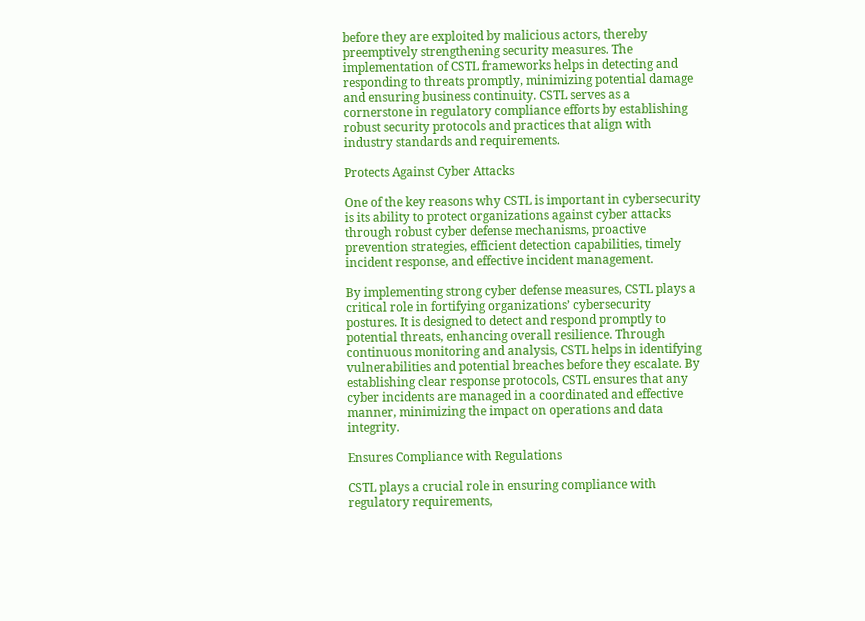before they are exploited by malicious actors, thereby preemptively strengthening security measures. The implementation of CSTL frameworks helps in detecting and responding to threats promptly, minimizing potential damage and ensuring business continuity. CSTL serves as a cornerstone in regulatory compliance efforts by establishing robust security protocols and practices that align with industry standards and requirements.

Protects Against Cyber Attacks

One of the key reasons why CSTL is important in cybersecurity is its ability to protect organizations against cyber attacks through robust cyber defense mechanisms, proactive prevention strategies, efficient detection capabilities, timely incident response, and effective incident management.

By implementing strong cyber defense measures, CSTL plays a critical role in fortifying organizations’ cybersecurity postures. It is designed to detect and respond promptly to potential threats, enhancing overall resilience. Through continuous monitoring and analysis, CSTL helps in identifying vulnerabilities and potential breaches before they escalate. By establishing clear response protocols, CSTL ensures that any cyber incidents are managed in a coordinated and effective manner, minimizing the impact on operations and data integrity.

Ensures Compliance with Regulations

CSTL plays a crucial role in ensuring compliance with regulatory requirements,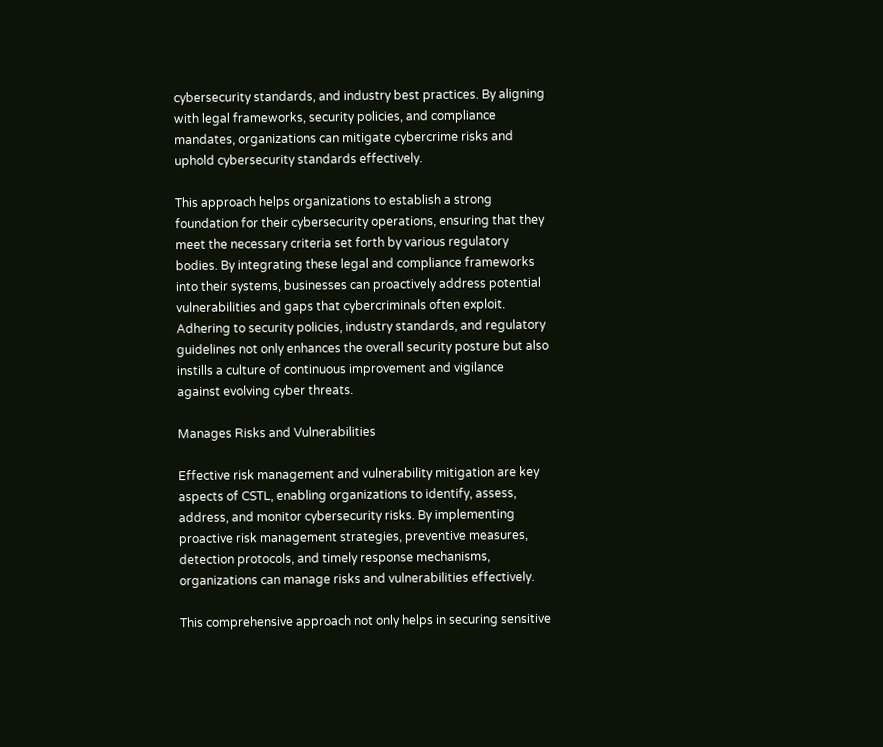cybersecurity standards, and industry best practices. By aligning with legal frameworks, security policies, and compliance mandates, organizations can mitigate cybercrime risks and uphold cybersecurity standards effectively.

This approach helps organizations to establish a strong foundation for their cybersecurity operations, ensuring that they meet the necessary criteria set forth by various regulatory bodies. By integrating these legal and compliance frameworks into their systems, businesses can proactively address potential vulnerabilities and gaps that cybercriminals often exploit. Adhering to security policies, industry standards, and regulatory guidelines not only enhances the overall security posture but also instills a culture of continuous improvement and vigilance against evolving cyber threats.

Manages Risks and Vulnerabilities

Effective risk management and vulnerability mitigation are key aspects of CSTL, enabling organizations to identify, assess, address, and monitor cybersecurity risks. By implementing proactive risk management strategies, preventive measures, detection protocols, and timely response mechanisms, organizations can manage risks and vulnerabilities effectively.

This comprehensive approach not only helps in securing sensitive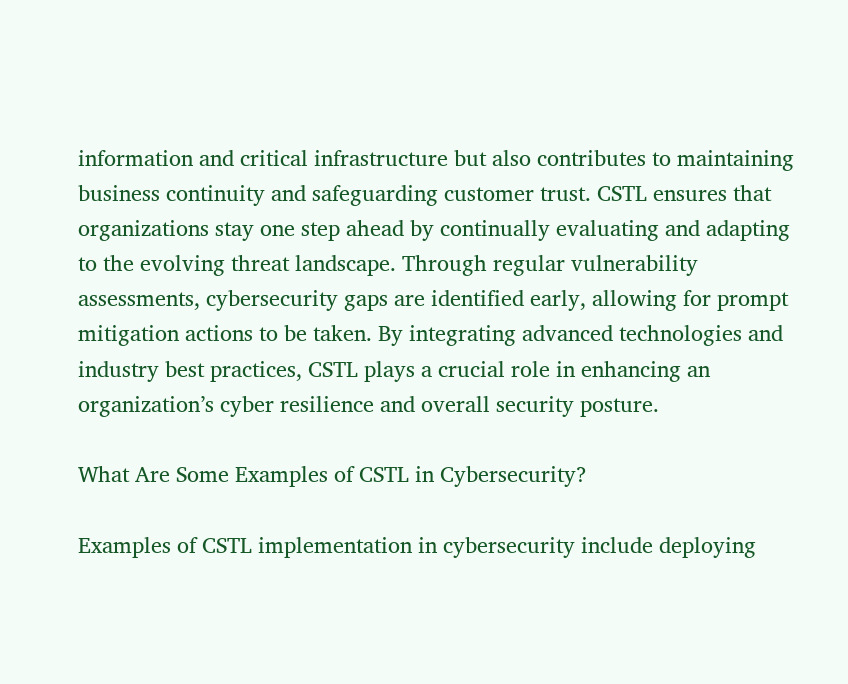information and critical infrastructure but also contributes to maintaining business continuity and safeguarding customer trust. CSTL ensures that organizations stay one step ahead by continually evaluating and adapting to the evolving threat landscape. Through regular vulnerability assessments, cybersecurity gaps are identified early, allowing for prompt mitigation actions to be taken. By integrating advanced technologies and industry best practices, CSTL plays a crucial role in enhancing an organization’s cyber resilience and overall security posture.

What Are Some Examples of CSTL in Cybersecurity?

Examples of CSTL implementation in cybersecurity include deploying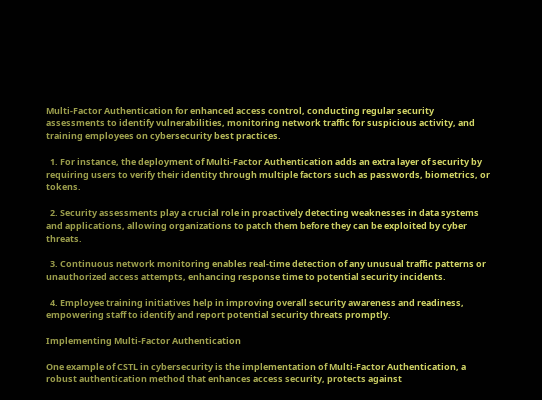Multi-Factor Authentication for enhanced access control, conducting regular security assessments to identify vulnerabilities, monitoring network traffic for suspicious activity, and training employees on cybersecurity best practices.

  1. For instance, the deployment of Multi-Factor Authentication adds an extra layer of security by requiring users to verify their identity through multiple factors such as passwords, biometrics, or tokens.

  2. Security assessments play a crucial role in proactively detecting weaknesses in data systems and applications, allowing organizations to patch them before they can be exploited by cyber threats.

  3. Continuous network monitoring enables real-time detection of any unusual traffic patterns or unauthorized access attempts, enhancing response time to potential security incidents.

  4. Employee training initiatives help in improving overall security awareness and readiness, empowering staff to identify and report potential security threats promptly.

Implementing Multi-Factor Authentication

One example of CSTL in cybersecurity is the implementation of Multi-Factor Authentication, a robust authentication method that enhances access security, protects against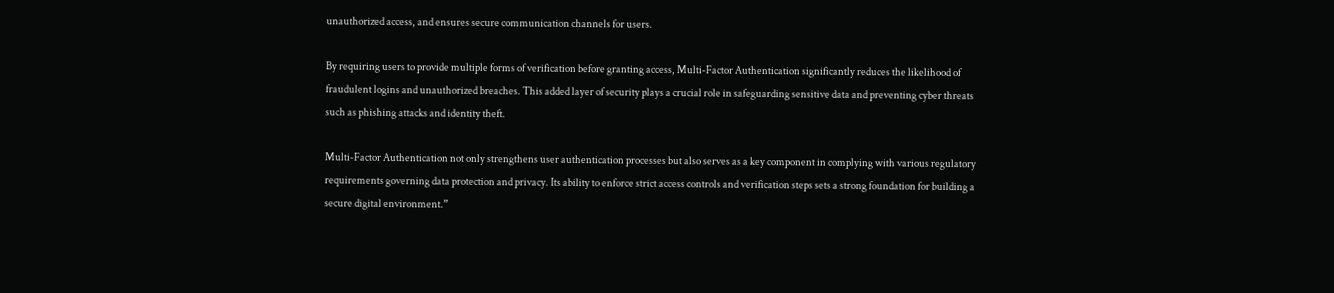unauthorized access, and ensures secure communication channels for users.

By requiring users to provide multiple forms of verification before granting access, Multi-Factor Authentication significantly reduces the likelihood of fraudulent logins and unauthorized breaches. This added layer of security plays a crucial role in safeguarding sensitive data and preventing cyber threats such as phishing attacks and identity theft.

Multi-Factor Authentication not only strengthens user authentication processes but also serves as a key component in complying with various regulatory requirements governing data protection and privacy. Its ability to enforce strict access controls and verification steps sets a strong foundation for building a secure digital environment.”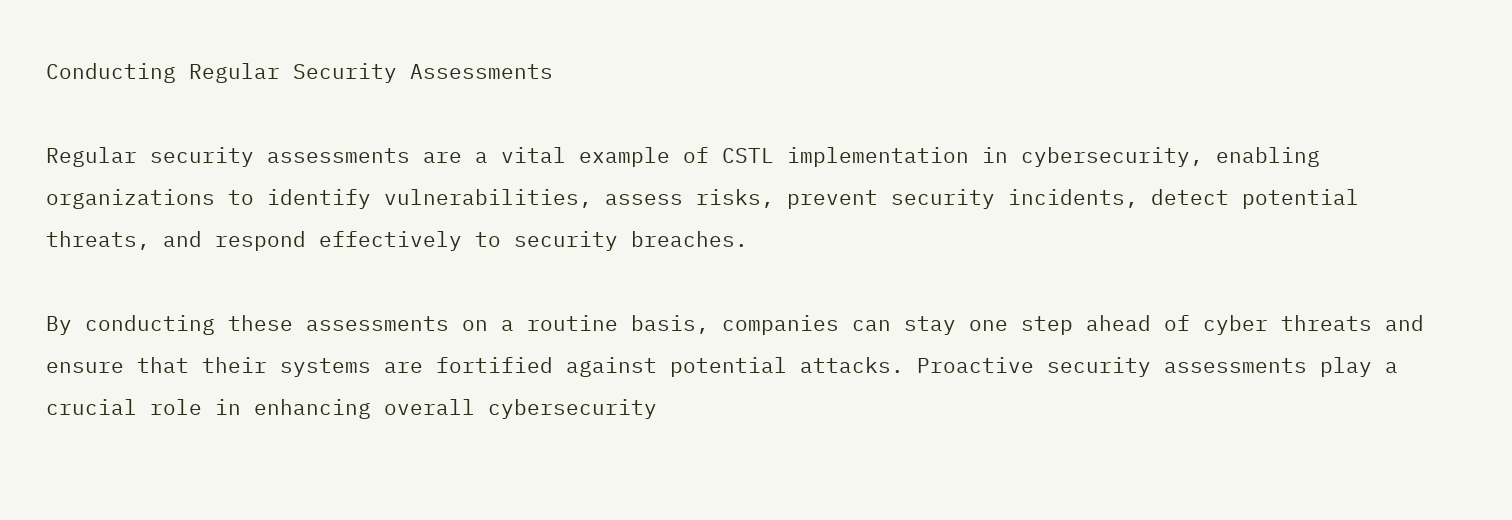Conducting Regular Security Assessments

Regular security assessments are a vital example of CSTL implementation in cybersecurity, enabling organizations to identify vulnerabilities, assess risks, prevent security incidents, detect potential threats, and respond effectively to security breaches.

By conducting these assessments on a routine basis, companies can stay one step ahead of cyber threats and ensure that their systems are fortified against potential attacks. Proactive security assessments play a crucial role in enhancing overall cybersecurity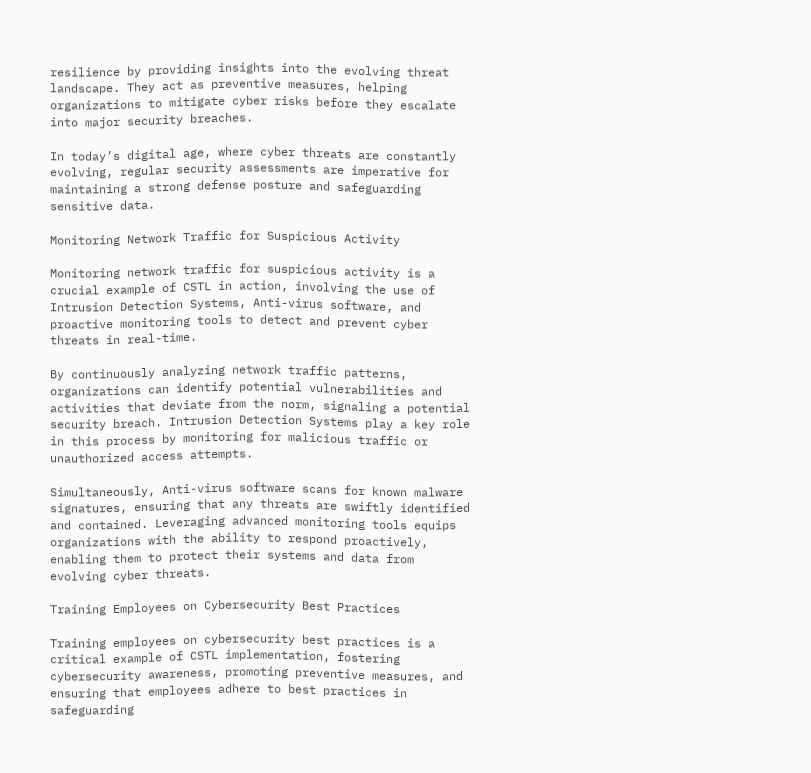resilience by providing insights into the evolving threat landscape. They act as preventive measures, helping organizations to mitigate cyber risks before they escalate into major security breaches.

In today’s digital age, where cyber threats are constantly evolving, regular security assessments are imperative for maintaining a strong defense posture and safeguarding sensitive data.

Monitoring Network Traffic for Suspicious Activity

Monitoring network traffic for suspicious activity is a crucial example of CSTL in action, involving the use of Intrusion Detection Systems, Anti-virus software, and proactive monitoring tools to detect and prevent cyber threats in real-time.

By continuously analyzing network traffic patterns, organizations can identify potential vulnerabilities and activities that deviate from the norm, signaling a potential security breach. Intrusion Detection Systems play a key role in this process by monitoring for malicious traffic or unauthorized access attempts.

Simultaneously, Anti-virus software scans for known malware signatures, ensuring that any threats are swiftly identified and contained. Leveraging advanced monitoring tools equips organizations with the ability to respond proactively, enabling them to protect their systems and data from evolving cyber threats.

Training Employees on Cybersecurity Best Practices

Training employees on cybersecurity best practices is a critical example of CSTL implementation, fostering cybersecurity awareness, promoting preventive measures, and ensuring that employees adhere to best practices in safeguarding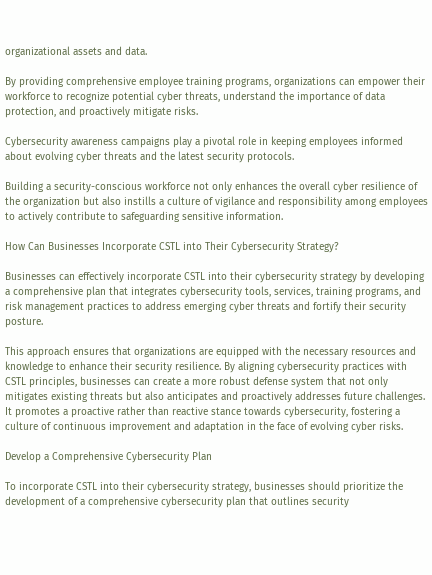organizational assets and data.

By providing comprehensive employee training programs, organizations can empower their workforce to recognize potential cyber threats, understand the importance of data protection, and proactively mitigate risks.

Cybersecurity awareness campaigns play a pivotal role in keeping employees informed about evolving cyber threats and the latest security protocols.

Building a security-conscious workforce not only enhances the overall cyber resilience of the organization but also instills a culture of vigilance and responsibility among employees to actively contribute to safeguarding sensitive information.

How Can Businesses Incorporate CSTL into Their Cybersecurity Strategy?

Businesses can effectively incorporate CSTL into their cybersecurity strategy by developing a comprehensive plan that integrates cybersecurity tools, services, training programs, and risk management practices to address emerging cyber threats and fortify their security posture.

This approach ensures that organizations are equipped with the necessary resources and knowledge to enhance their security resilience. By aligning cybersecurity practices with CSTL principles, businesses can create a more robust defense system that not only mitigates existing threats but also anticipates and proactively addresses future challenges. It promotes a proactive rather than reactive stance towards cybersecurity, fostering a culture of continuous improvement and adaptation in the face of evolving cyber risks.

Develop a Comprehensive Cybersecurity Plan

To incorporate CSTL into their cybersecurity strategy, businesses should prioritize the development of a comprehensive cybersecurity plan that outlines security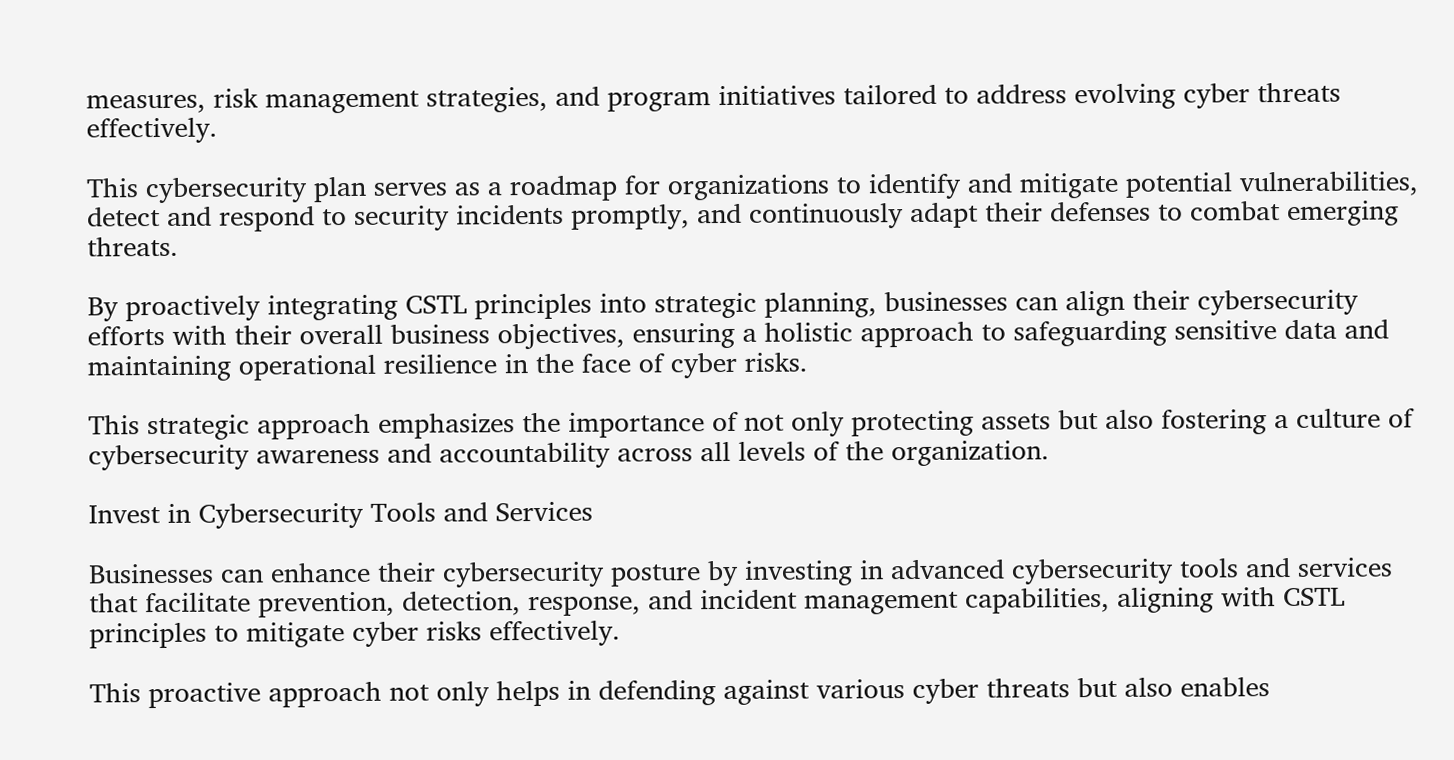measures, risk management strategies, and program initiatives tailored to address evolving cyber threats effectively.

This cybersecurity plan serves as a roadmap for organizations to identify and mitigate potential vulnerabilities, detect and respond to security incidents promptly, and continuously adapt their defenses to combat emerging threats.

By proactively integrating CSTL principles into strategic planning, businesses can align their cybersecurity efforts with their overall business objectives, ensuring a holistic approach to safeguarding sensitive data and maintaining operational resilience in the face of cyber risks.

This strategic approach emphasizes the importance of not only protecting assets but also fostering a culture of cybersecurity awareness and accountability across all levels of the organization.

Invest in Cybersecurity Tools and Services

Businesses can enhance their cybersecurity posture by investing in advanced cybersecurity tools and services that facilitate prevention, detection, response, and incident management capabilities, aligning with CSTL principles to mitigate cyber risks effectively.

This proactive approach not only helps in defending against various cyber threats but also enables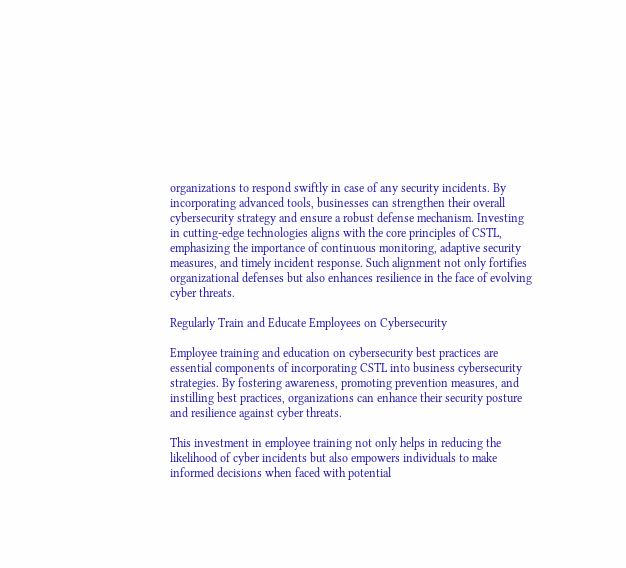organizations to respond swiftly in case of any security incidents. By incorporating advanced tools, businesses can strengthen their overall cybersecurity strategy and ensure a robust defense mechanism. Investing in cutting-edge technologies aligns with the core principles of CSTL, emphasizing the importance of continuous monitoring, adaptive security measures, and timely incident response. Such alignment not only fortifies organizational defenses but also enhances resilience in the face of evolving cyber threats.

Regularly Train and Educate Employees on Cybersecurity

Employee training and education on cybersecurity best practices are essential components of incorporating CSTL into business cybersecurity strategies. By fostering awareness, promoting prevention measures, and instilling best practices, organizations can enhance their security posture and resilience against cyber threats.

This investment in employee training not only helps in reducing the likelihood of cyber incidents but also empowers individuals to make informed decisions when faced with potential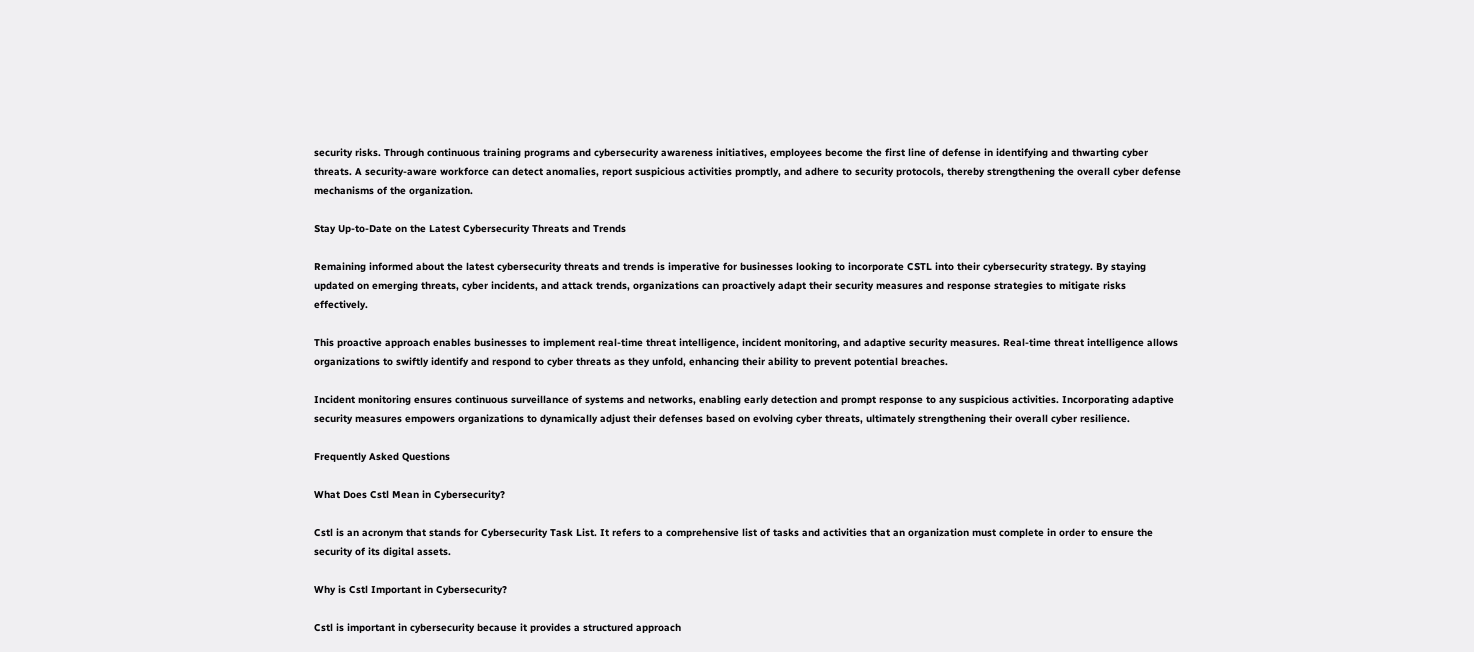security risks. Through continuous training programs and cybersecurity awareness initiatives, employees become the first line of defense in identifying and thwarting cyber threats. A security-aware workforce can detect anomalies, report suspicious activities promptly, and adhere to security protocols, thereby strengthening the overall cyber defense mechanisms of the organization.

Stay Up-to-Date on the Latest Cybersecurity Threats and Trends

Remaining informed about the latest cybersecurity threats and trends is imperative for businesses looking to incorporate CSTL into their cybersecurity strategy. By staying updated on emerging threats, cyber incidents, and attack trends, organizations can proactively adapt their security measures and response strategies to mitigate risks effectively.

This proactive approach enables businesses to implement real-time threat intelligence, incident monitoring, and adaptive security measures. Real-time threat intelligence allows organizations to swiftly identify and respond to cyber threats as they unfold, enhancing their ability to prevent potential breaches.

Incident monitoring ensures continuous surveillance of systems and networks, enabling early detection and prompt response to any suspicious activities. Incorporating adaptive security measures empowers organizations to dynamically adjust their defenses based on evolving cyber threats, ultimately strengthening their overall cyber resilience.

Frequently Asked Questions

What Does Cstl Mean in Cybersecurity?

Cstl is an acronym that stands for Cybersecurity Task List. It refers to a comprehensive list of tasks and activities that an organization must complete in order to ensure the security of its digital assets.

Why is Cstl Important in Cybersecurity?

Cstl is important in cybersecurity because it provides a structured approach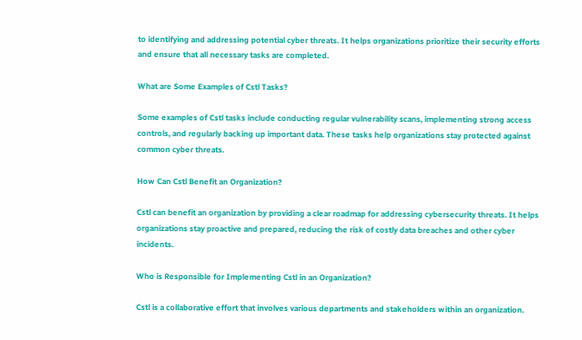to identifying and addressing potential cyber threats. It helps organizations prioritize their security efforts and ensure that all necessary tasks are completed.

What are Some Examples of Cstl Tasks?

Some examples of Cstl tasks include conducting regular vulnerability scans, implementing strong access controls, and regularly backing up important data. These tasks help organizations stay protected against common cyber threats.

How Can Cstl Benefit an Organization?

Cstl can benefit an organization by providing a clear roadmap for addressing cybersecurity threats. It helps organizations stay proactive and prepared, reducing the risk of costly data breaches and other cyber incidents.

Who is Responsible for Implementing Cstl in an Organization?

Cstl is a collaborative effort that involves various departments and stakeholders within an organization.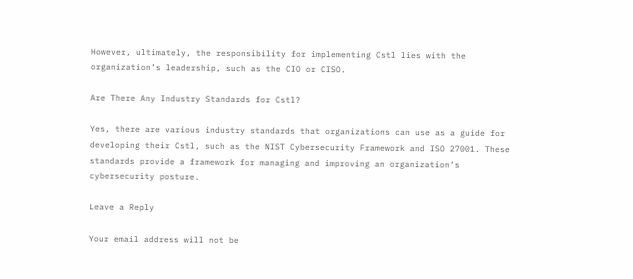However, ultimately, the responsibility for implementing Cstl lies with the organization’s leadership, such as the CIO or CISO.

Are There Any Industry Standards for Cstl?

Yes, there are various industry standards that organizations can use as a guide for developing their Cstl, such as the NIST Cybersecurity Framework and ISO 27001. These standards provide a framework for managing and improving an organization’s cybersecurity posture.

Leave a Reply

Your email address will not be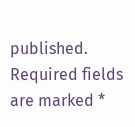published. Required fields are marked *